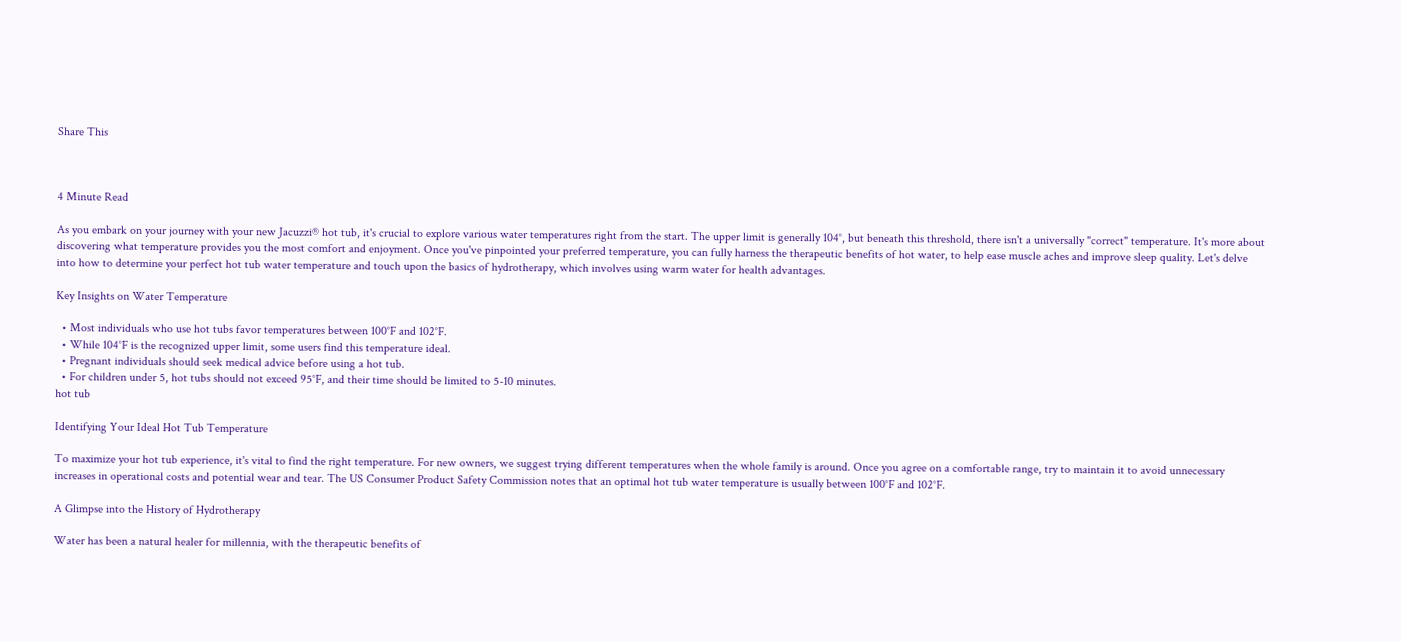Share This



4 Minute Read

As you embark on your journey with your new Jacuzzi® hot tub, it's crucial to explore various water temperatures right from the start. The upper limit is generally 104°, but beneath this threshold, there isn't a universally "correct" temperature. It's more about discovering what temperature provides you the most comfort and enjoyment. Once you've pinpointed your preferred temperature, you can fully harness the therapeutic benefits of hot water, to help ease muscle aches and improve sleep quality. Let's delve into how to determine your perfect hot tub water temperature and touch upon the basics of hydrotherapy, which involves using warm water for health advantages.

Key Insights on Water Temperature

  • Most individuals who use hot tubs favor temperatures between 100°F and 102°F.
  • While 104°F is the recognized upper limit, some users find this temperature ideal.
  • Pregnant individuals should seek medical advice before using a hot tub.
  • For children under 5, hot tubs should not exceed 95°F, and their time should be limited to 5-10 minutes.
hot tub

Identifying Your Ideal Hot Tub Temperature

To maximize your hot tub experience, it's vital to find the right temperature. For new owners, we suggest trying different temperatures when the whole family is around. Once you agree on a comfortable range, try to maintain it to avoid unnecessary increases in operational costs and potential wear and tear. The US Consumer Product Safety Commission notes that an optimal hot tub water temperature is usually between 100°F and 102°F.

A Glimpse into the History of Hydrotherapy

Water has been a natural healer for millennia, with the therapeutic benefits of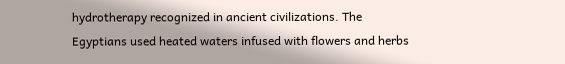hydrotherapy recognized in ancient civilizations. The Egyptians used heated waters infused with flowers and herbs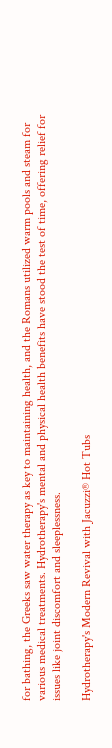for bathing, the Greeks saw water therapy as key to maintaining health, and the Romans utilized warm pools and steam for various medical treatments. Hydrotherapy's mental and physical health benefits have stood the test of time, offering relief for issues like joint discomfort and sleeplessness.

Hydrotherapy's Modern Revival with Jacuzzi® Hot Tubs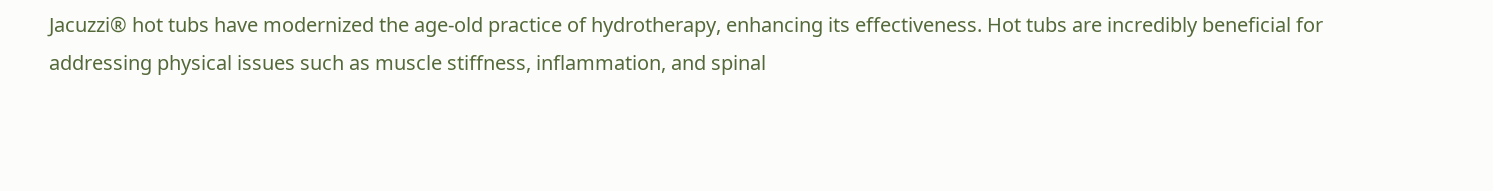Jacuzzi® hot tubs have modernized the age-old practice of hydrotherapy, enhancing its effectiveness. Hot tubs are incredibly beneficial for addressing physical issues such as muscle stiffness, inflammation, and spinal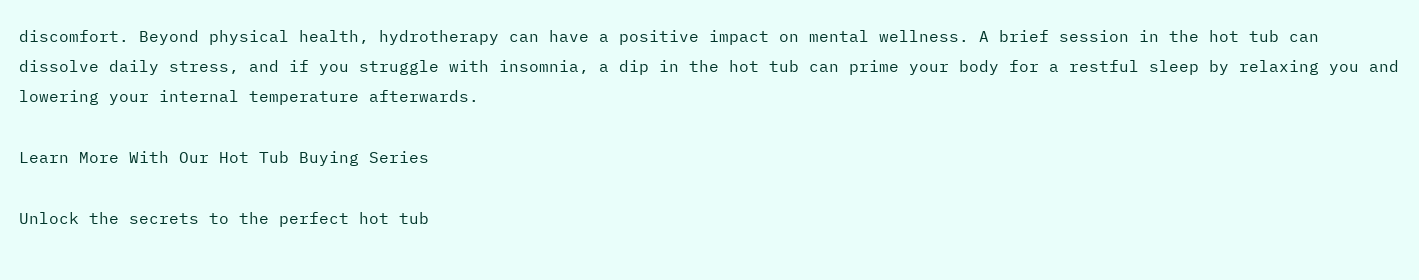discomfort. Beyond physical health, hydrotherapy can have a positive impact on mental wellness. A brief session in the hot tub can dissolve daily stress, and if you struggle with insomnia, a dip in the hot tub can prime your body for a restful sleep by relaxing you and lowering your internal temperature afterwards.

Learn More With Our Hot Tub Buying Series

Unlock the secrets to the perfect hot tub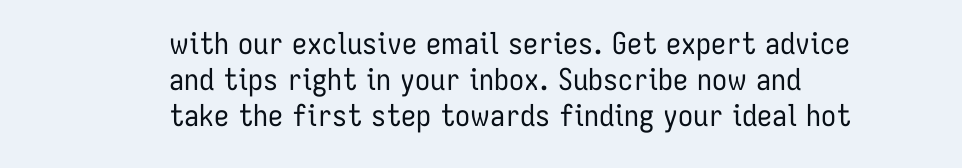with our exclusive email series. Get expert advice and tips right in your inbox. Subscribe now and take the first step towards finding your ideal hot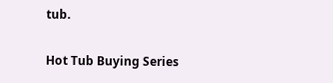tub.

Hot Tub Buying Series